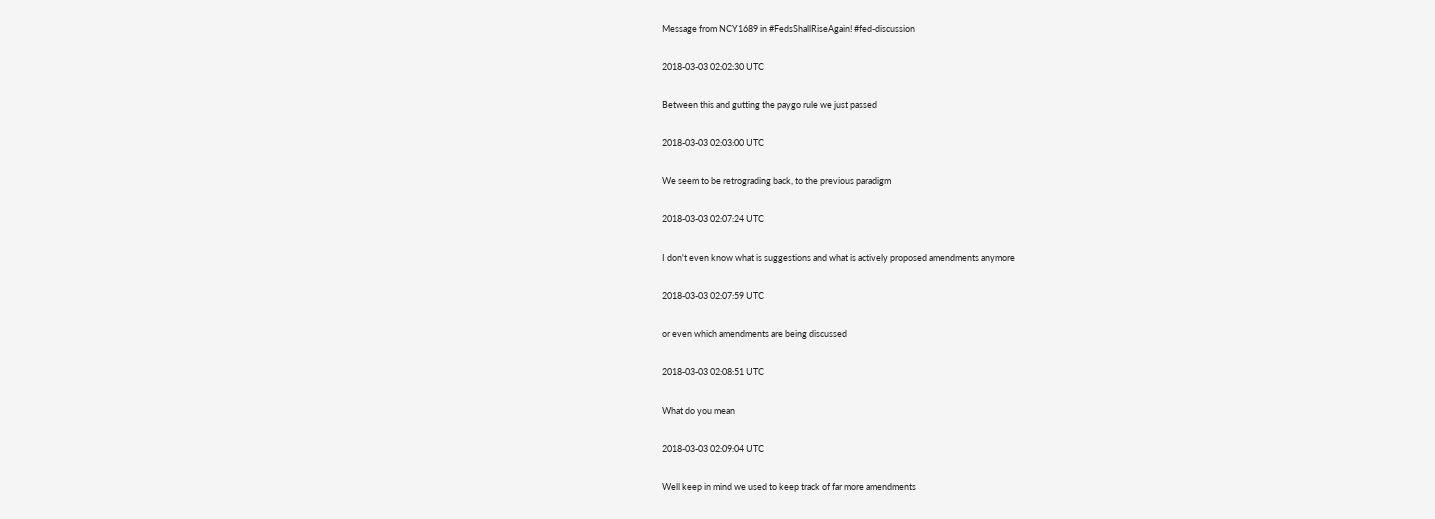Message from NCY1689 in #FedsShallRiseAgain! #fed-discussion

2018-03-03 02:02:30 UTC

Between this and gutting the paygo rule we just passed

2018-03-03 02:03:00 UTC

We seem to be retrograding back, to the previous paradigm

2018-03-03 02:07:24 UTC

I don't even know what is suggestions and what is actively proposed amendments anymore

2018-03-03 02:07:59 UTC

or even which amendments are being discussed

2018-03-03 02:08:51 UTC

What do you mean

2018-03-03 02:09:04 UTC

Well keep in mind we used to keep track of far more amendments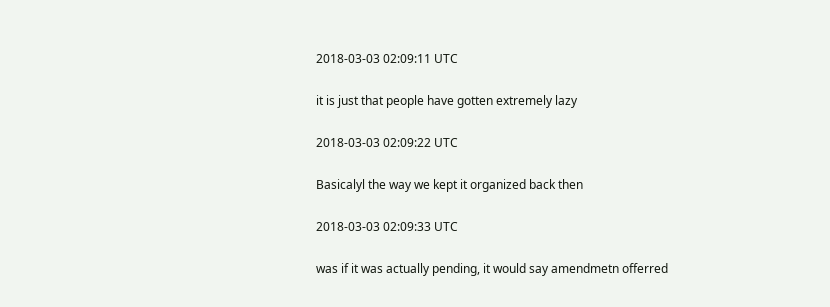2018-03-03 02:09:11 UTC

it is just that people have gotten extremely lazy

2018-03-03 02:09:22 UTC

Basicalyl the way we kept it organized back then

2018-03-03 02:09:33 UTC

was if it was actually pending, it would say amendmetn offerred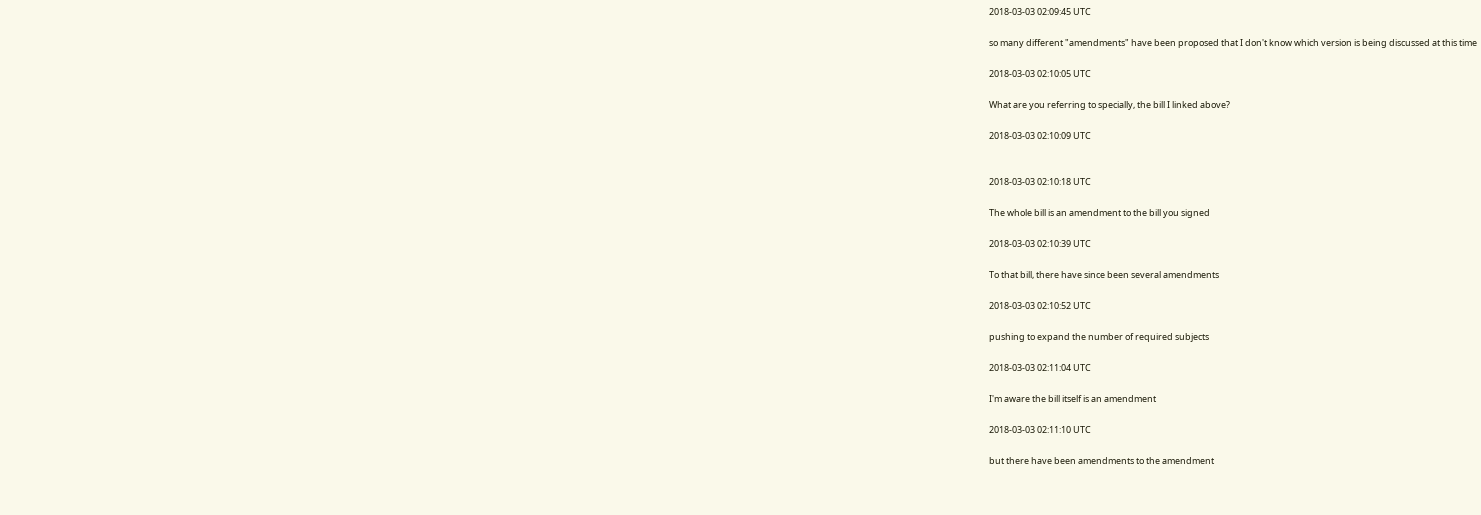2018-03-03 02:09:45 UTC

so many different "amendments" have been proposed that I don't know which version is being discussed at this time

2018-03-03 02:10:05 UTC

What are you referring to specially, the bill I linked above?

2018-03-03 02:10:09 UTC


2018-03-03 02:10:18 UTC

The whole bill is an amendment to the bill you signed

2018-03-03 02:10:39 UTC

To that bill, there have since been several amendments

2018-03-03 02:10:52 UTC

pushing to expand the number of required subjects

2018-03-03 02:11:04 UTC

I'm aware the bill itself is an amendment

2018-03-03 02:11:10 UTC

but there have been amendments to the amendment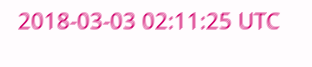2018-03-03 02:11:25 UTC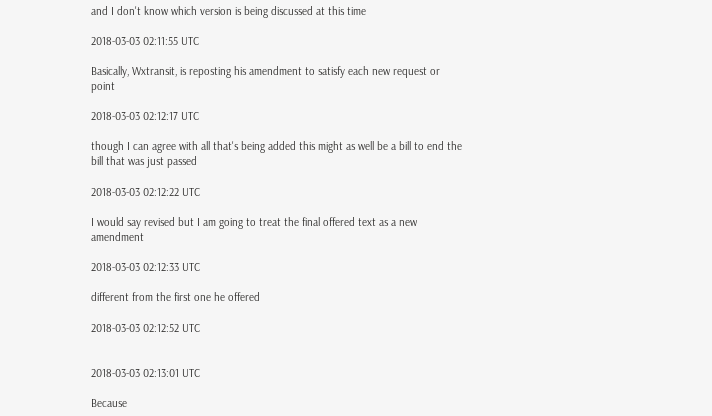and I don't know which version is being discussed at this time

2018-03-03 02:11:55 UTC

Basically, Wxtransit, is reposting his amendment to satisfy each new request or point

2018-03-03 02:12:17 UTC

though I can agree with all that's being added this might as well be a bill to end the bill that was just passed

2018-03-03 02:12:22 UTC

I would say revised but I am going to treat the final offered text as a new amendment

2018-03-03 02:12:33 UTC

different from the first one he offered

2018-03-03 02:12:52 UTC


2018-03-03 02:13:01 UTC

Because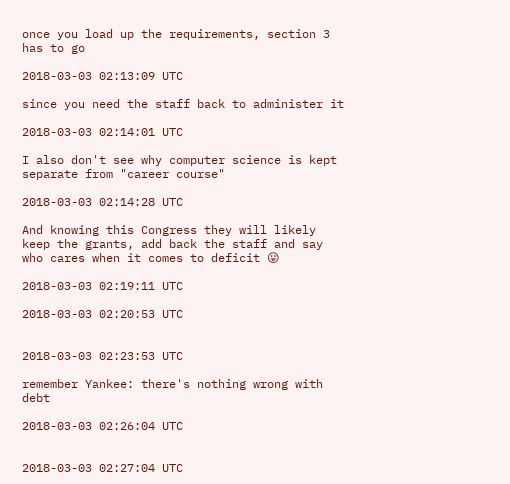once you load up the requirements, section 3 has to go

2018-03-03 02:13:09 UTC

since you need the staff back to administer it

2018-03-03 02:14:01 UTC

I also don't see why computer science is kept separate from "career course"

2018-03-03 02:14:28 UTC

And knowing this Congress they will likely keep the grants, add back the staff and say who cares when it comes to deficit 😛

2018-03-03 02:19:11 UTC

2018-03-03 02:20:53 UTC


2018-03-03 02:23:53 UTC

remember Yankee: there's nothing wrong with debt

2018-03-03 02:26:04 UTC


2018-03-03 02:27:04 UTC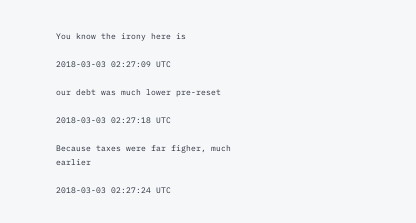You know the irony here is

2018-03-03 02:27:09 UTC

our debt was much lower pre-reset

2018-03-03 02:27:18 UTC

Because taxes were far figher, much earlier

2018-03-03 02:27:24 UTC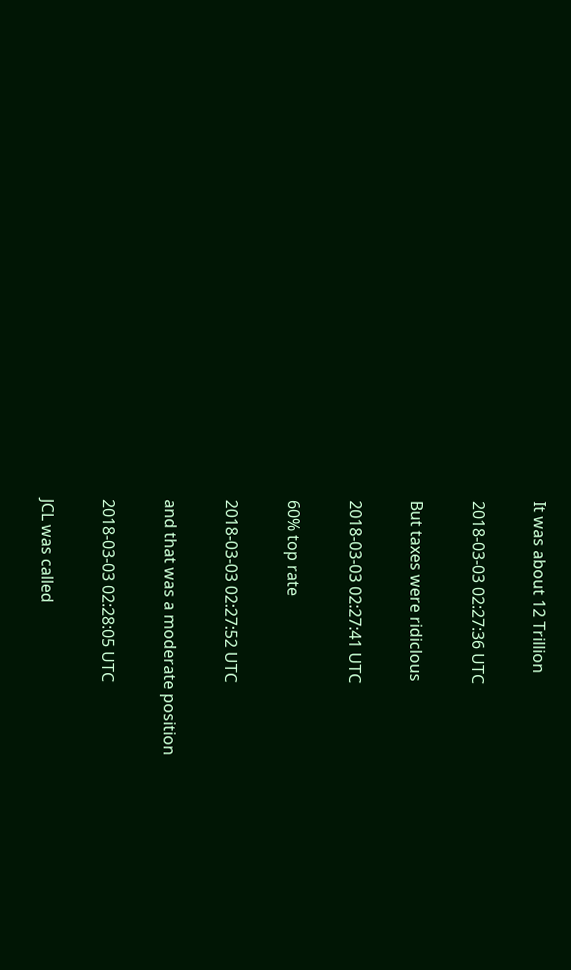It was about 12 Trillion

2018-03-03 02:27:36 UTC

But taxes were ridiclous

2018-03-03 02:27:41 UTC

60% top rate

2018-03-03 02:27:52 UTC

and that was a moderate position

2018-03-03 02:28:05 UTC

JCL was called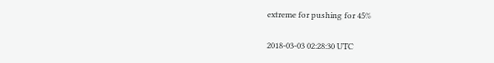extreme for pushing for 45%

2018-03-03 02:28:30 UTC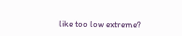like too low extreme?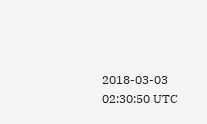2018-03-03 02:30:50 UTC